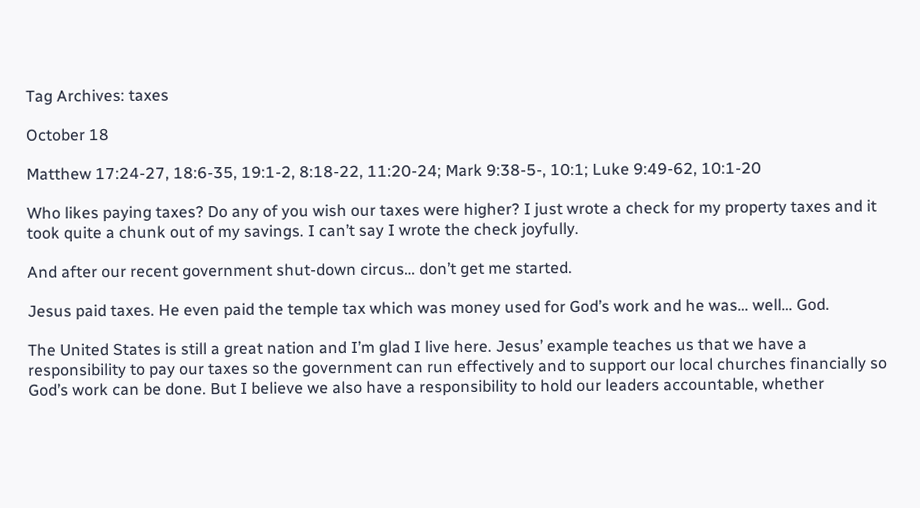Tag Archives: taxes

October 18

Matthew 17:24-27, 18:6-35, 19:1-2, 8:18-22, 11:20-24; Mark 9:38-5-, 10:1; Luke 9:49-62, 10:1-20

Who likes paying taxes? Do any of you wish our taxes were higher? I just wrote a check for my property taxes and it took quite a chunk out of my savings. I can’t say I wrote the check joyfully.

And after our recent government shut-down circus… don’t get me started.

Jesus paid taxes. He even paid the temple tax which was money used for God’s work and he was… well… God.

The United States is still a great nation and I’m glad I live here. Jesus’ example teaches us that we have a responsibility to pay our taxes so the government can run effectively and to support our local churches financially so God’s work can be done. But I believe we also have a responsibility to hold our leaders accountable, whether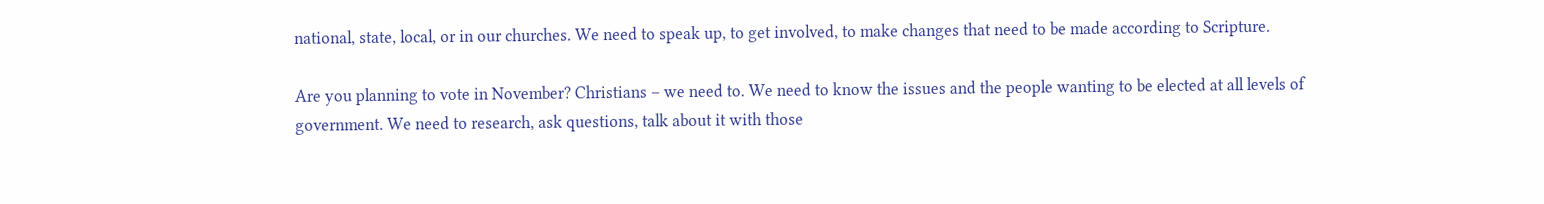national, state, local, or in our churches. We need to speak up, to get involved, to make changes that need to be made according to Scripture.

Are you planning to vote in November? Christians – we need to. We need to know the issues and the people wanting to be elected at all levels of government. We need to research, ask questions, talk about it with those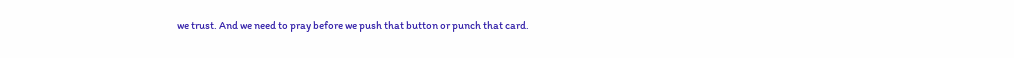we trust. And we need to pray before we push that button or punch that card.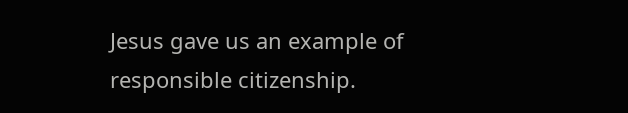Jesus gave us an example of responsible citizenship.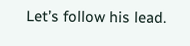Let’s follow his lead.